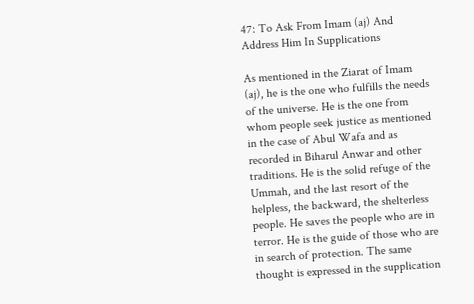47: To Ask From Imam (aj) And Address Him In Supplications

As mentioned in the Ziarat of Imam (aj), he is the one who fulfills the needs of the universe. He is the one from whom people seek justice as mentioned in the case of Abul Wafa and as recorded in Biharul Anwar and other traditions. He is the solid refuge of the Ummah, and the last resort of the helpless, the backward, the shelterless people. He saves the people who are in terror. He is the guide of those who are in search of protection. The same thought is expressed in the supplication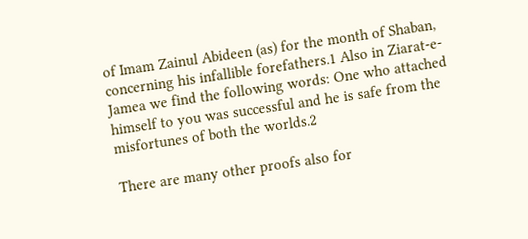of Imam Zainul Abideen (as) for the month of Shaban, concerning his infallible forefathers.1 Also in Ziarat-e-Jamea we find the following words: One who attached himself to you was successful and he is safe from the misfortunes of both the worlds.2

There are many other proofs also for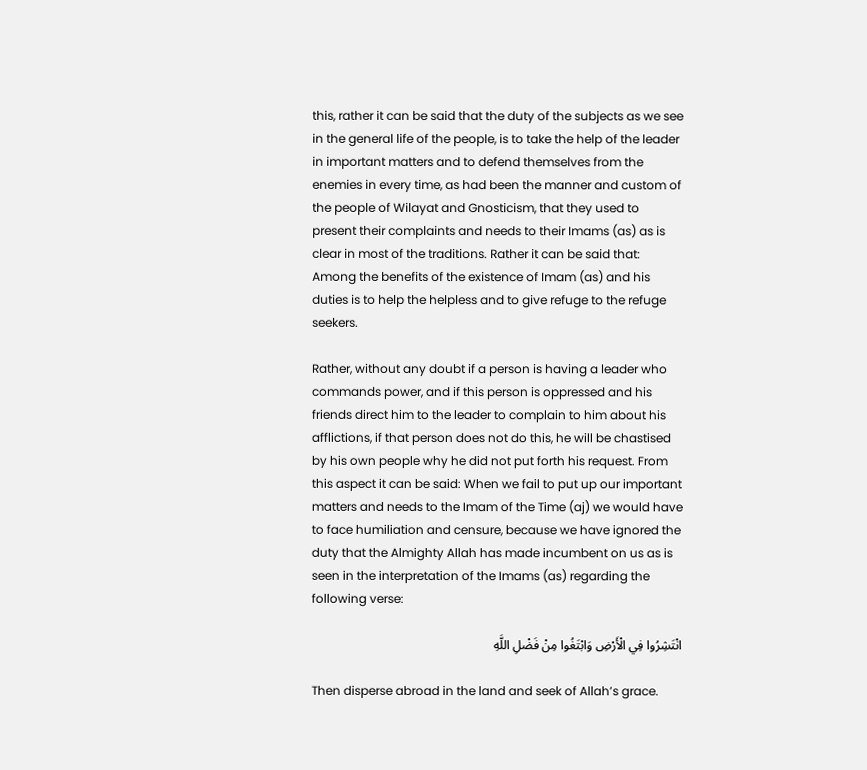this, rather it can be said that the duty of the subjects as we see in the general life of the people, is to take the help of the leader in important matters and to defend themselves from the enemies in every time, as had been the manner and custom of the people of Wilayat and Gnosticism, that they used to present their complaints and needs to their Imams (as) as is clear in most of the traditions. Rather it can be said that: Among the benefits of the existence of Imam (as) and his duties is to help the helpless and to give refuge to the refuge seekers.

Rather, without any doubt if a person is having a leader who commands power, and if this person is oppressed and his friends direct him to the leader to complain to him about his afflictions, if that person does not do this, he will be chastised by his own people why he did not put forth his request. From this aspect it can be said: When we fail to put up our important matters and needs to the Imam of the Time (aj) we would have to face humiliation and censure, because we have ignored the duty that the Almighty Allah has made incumbent on us as is seen in the interpretation of the Imams (as) regarding the following verse:

انْتَشِرُوا فِي الْأَرْضِ وَابْتَغُوا مِنْ فَضْلِ اللَّهِ

Then disperse abroad in the land and seek of Allah’s grace.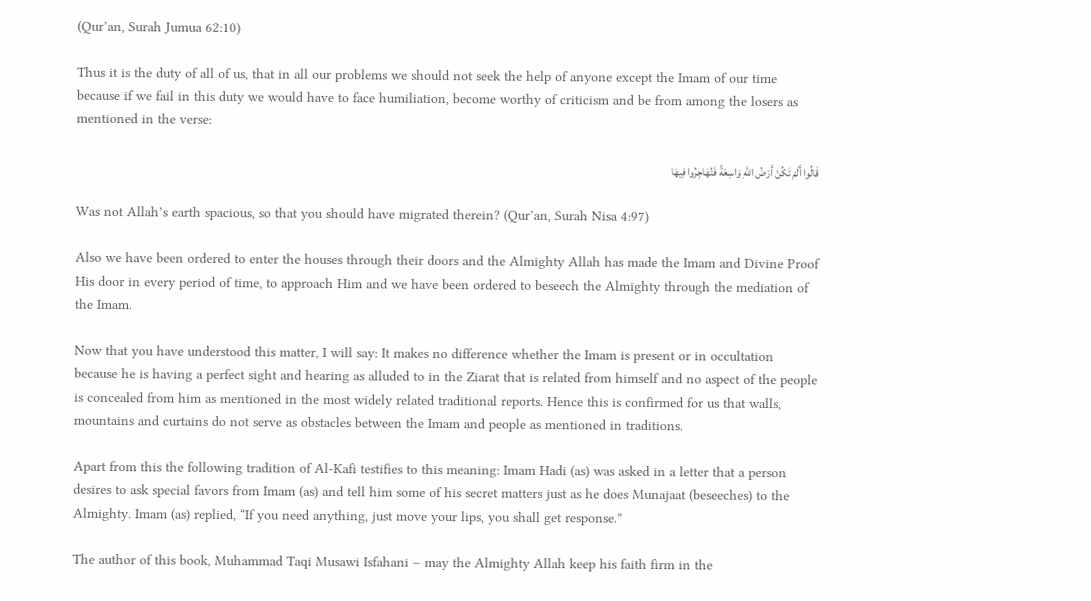(Qur’an, Surah Jumua 62:10)

Thus it is the duty of all of us, that in all our problems we should not seek the help of anyone except the Imam of our time because if we fail in this duty we would have to face humiliation, become worthy of criticism and be from among the losers as mentioned in the verse:

قَالُوا أَلَمْ تَكُنْ أَرْضُ اللَّهِ وَاسِعَةً فَتُهَاجِرُوا فِيهَا

Was not Allah’s earth spacious, so that you should have migrated therein? (Qur’an, Surah Nisa 4:97)

Also we have been ordered to enter the houses through their doors and the Almighty Allah has made the Imam and Divine Proof His door in every period of time, to approach Him and we have been ordered to beseech the Almighty through the mediation of the Imam.

Now that you have understood this matter, I will say: It makes no difference whether the Imam is present or in occultation because he is having a perfect sight and hearing as alluded to in the Ziarat that is related from himself and no aspect of the people is concealed from him as mentioned in the most widely related traditional reports. Hence this is confirmed for us that walls, mountains and curtains do not serve as obstacles between the Imam and people as mentioned in traditions.

Apart from this the following tradition of Al-Kafi testifies to this meaning: Imam Hadi (as) was asked in a letter that a person desires to ask special favors from Imam (as) and tell him some of his secret matters just as he does Munajaat (beseeches) to the Almighty. Imam (as) replied, “If you need anything, just move your lips, you shall get response.”

The author of this book, Muhammad Taqi Musawi Isfahani – may the Almighty Allah keep his faith firm in the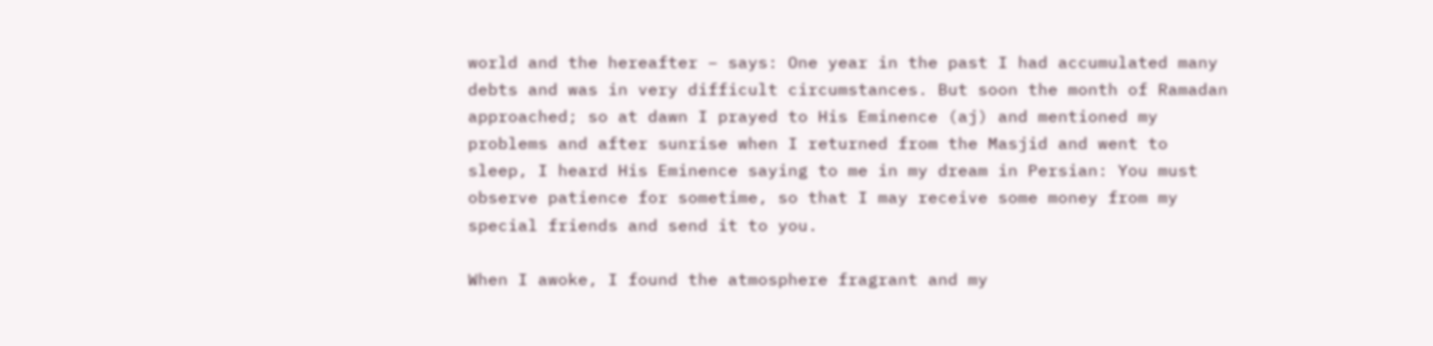world and the hereafter – says: One year in the past I had accumulated many debts and was in very difficult circumstances. But soon the month of Ramadan approached; so at dawn I prayed to His Eminence (aj) and mentioned my problems and after sunrise when I returned from the Masjid and went to sleep, I heard His Eminence saying to me in my dream in Persian: You must observe patience for sometime, so that I may receive some money from my special friends and send it to you.

When I awoke, I found the atmosphere fragrant and my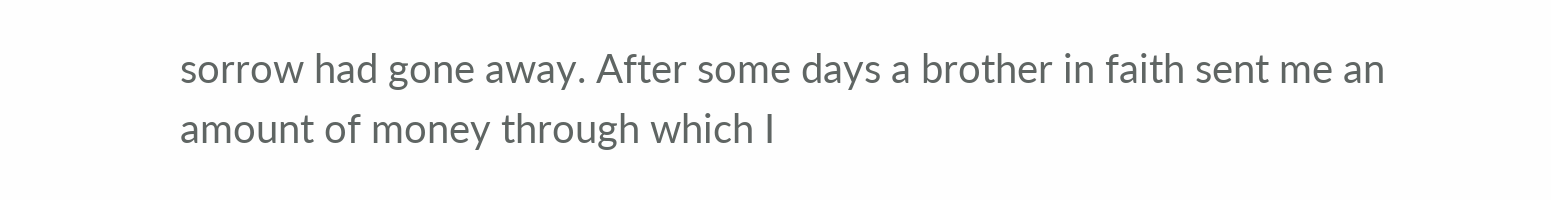sorrow had gone away. After some days a brother in faith sent me an amount of money through which I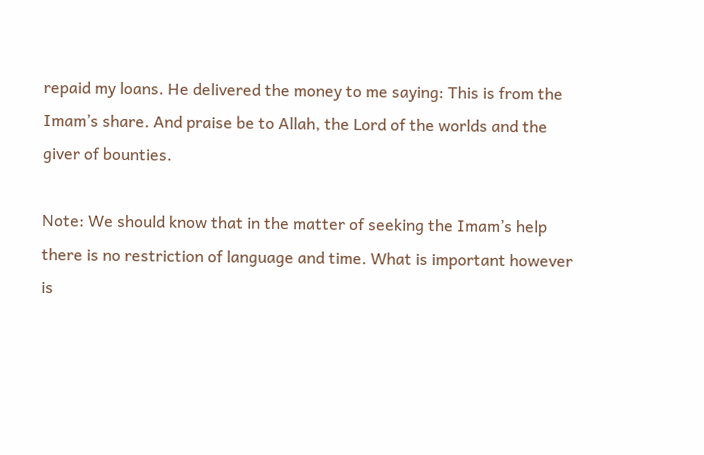repaid my loans. He delivered the money to me saying: This is from the Imam’s share. And praise be to Allah, the Lord of the worlds and the giver of bounties.

Note: We should know that in the matter of seeking the Imam’s help there is no restriction of language and time. What is important however is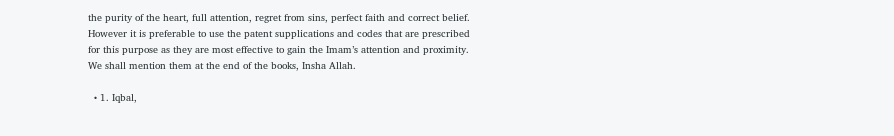the purity of the heart, full attention, regret from sins, perfect faith and correct belief. However it is preferable to use the patent supplications and codes that are prescribed for this purpose as they are most effective to gain the Imam’s attention and proximity. We shall mention them at the end of the books, Insha Allah.

  • 1. Iqbal,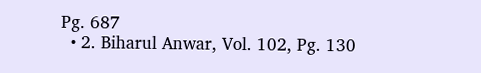Pg. 687
  • 2. Biharul Anwar, Vol. 102, Pg. 130